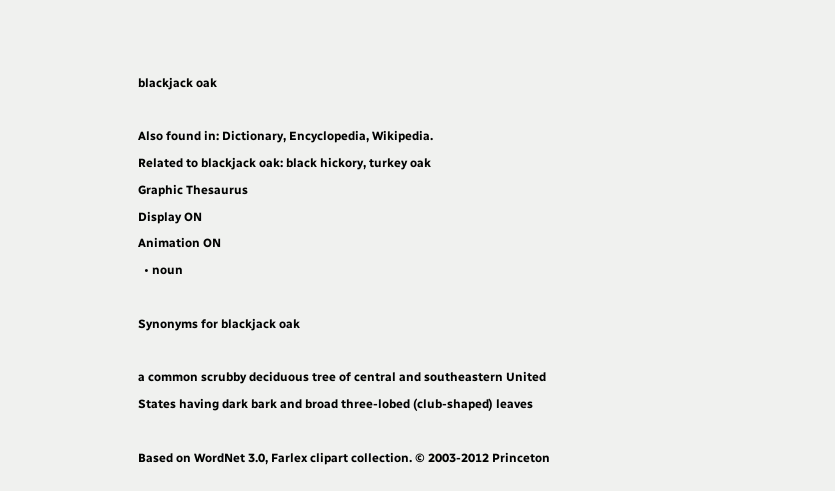blackjack oak

Also found in: Dictionary, Encyclopedia, Wikipedia.
Related to blackjack oak: black hickory, turkey oak
Graphic Thesaurus
Display ON
Animation ON
  • noun

Synonyms for blackjack oak

a common scrubby deciduous tree of central and southeastern United States having dark bark and broad three-lobed (club-shaped) leaves

Based on WordNet 3.0, Farlex clipart collection. © 2003-2012 Princeton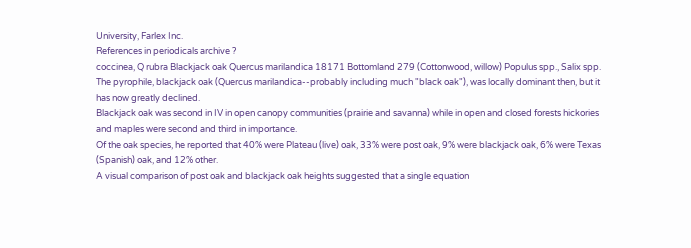University, Farlex Inc.
References in periodicals archive ?
coccinea, Q rubra Blackjack oak Quercus marilandica 18171 Bottomland 279 (Cottonwood, willow) Populus spp., Salix spp.
The pyrophile, blackjack oak (Quercus marilandica--probably including much "black oak"), was locally dominant then, but it has now greatly declined.
Blackjack oak was second in IV in open canopy communities (prairie and savanna) while in open and closed forests hickories and maples were second and third in importance.
Of the oak species, he reported that 40% were Plateau (live) oak, 33% were post oak, 9% were blackjack oak, 6% were Texas (Spanish) oak, and 12% other.
A visual comparison of post oak and blackjack oak heights suggested that a single equation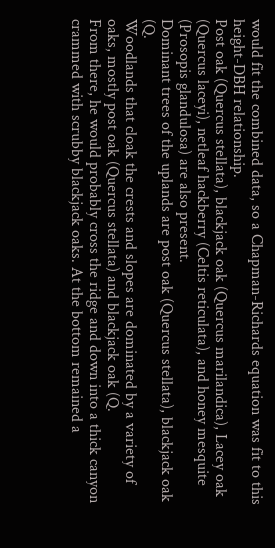would fit the combined data, so a Chapman-Richards equation was fit to this height-DBH relationship.
Post oak (Quercus stellata), blackjack oak (Quercus marilandica), Lacey oak (Quercus laceyi), netleaf hackberry (Celtis reticulata), and honey mesquite (Prosopis glandulosa) are also present.
Dominant trees of the uplands are post oak (Quercus stellata), blackjack oak (Q.
Woodlands that cloak the crests and slopes are dominated by a variety of oaks, mostly post oak (Quercus stellata) and blackjack oak (Q.
From there, he would probably cross the ridge and down into a thick canyon crammed with scrubby blackjack oaks. At the bottom remained a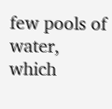few pools of water, which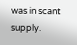was in scant supply.